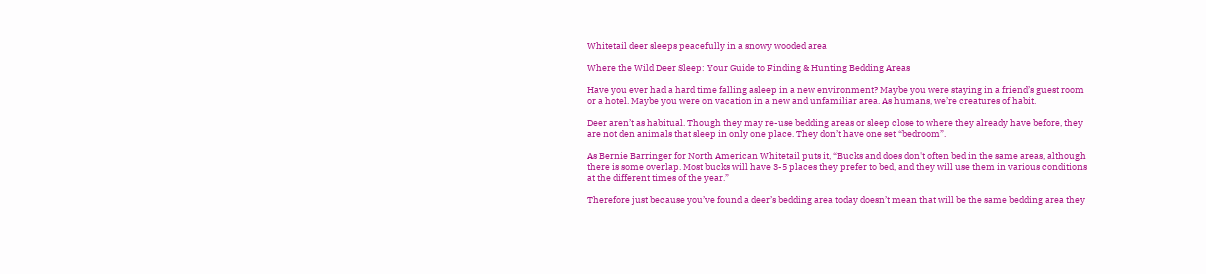Whitetail deer sleeps peacefully in a snowy wooded area

Where the Wild Deer Sleep: Your Guide to Finding & Hunting Bedding Areas

Have you ever had a hard time falling asleep in a new environment? Maybe you were staying in a friend’s guest room or a hotel. Maybe you were on vacation in a new and unfamiliar area. As humans, we’re creatures of habit.

Deer aren’t as habitual. Though they may re-use bedding areas or sleep close to where they already have before, they are not den animals that sleep in only one place. They don’t have one set “bedroom”.

As Bernie Barringer for North American Whitetail puts it, “Bucks and does don't often bed in the same areas, although there is some overlap. Most bucks will have 3-5 places they prefer to bed, and they will use them in various conditions at the different times of the year.”

Therefore just because you’ve found a deer’s bedding area today doesn’t mean that will be the same bedding area they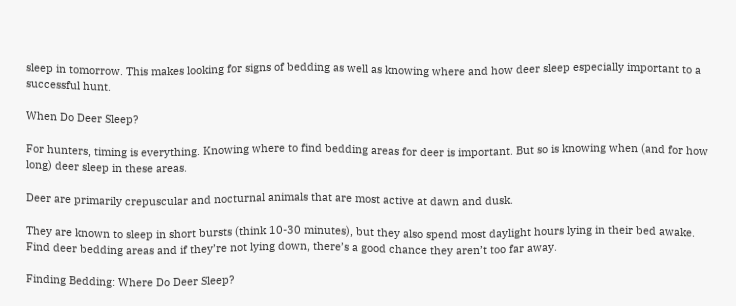sleep in tomorrow. This makes looking for signs of bedding as well as knowing where and how deer sleep especially important to a successful hunt.

When Do Deer Sleep?

For hunters, timing is everything. Knowing where to find bedding areas for deer is important. But so is knowing when (and for how long) deer sleep in these areas.

Deer are primarily crepuscular and nocturnal animals that are most active at dawn and dusk.

They are known to sleep in short bursts (think 10-30 minutes), but they also spend most daylight hours lying in their bed awake. Find deer bedding areas and if they’re not lying down, there’s a good chance they aren’t too far away.

Finding Bedding: Where Do Deer Sleep?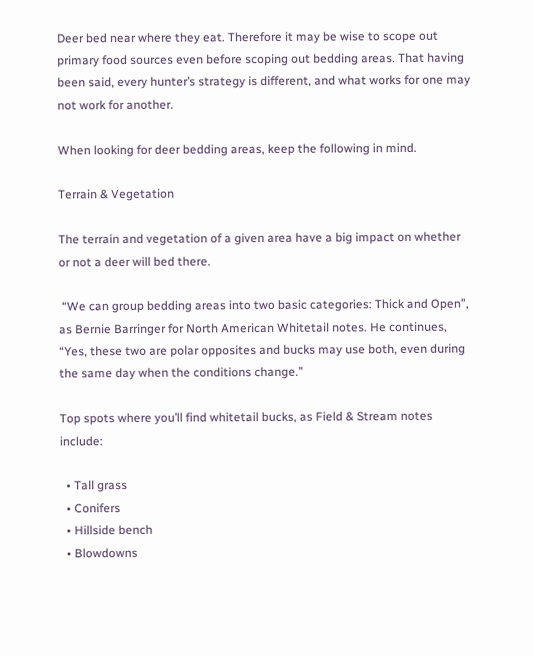Deer bed near where they eat. Therefore it may be wise to scope out primary food sources even before scoping out bedding areas. That having been said, every hunter’s strategy is different, and what works for one may not work for another.

When looking for deer bedding areas, keep the following in mind.

Terrain & Vegetation

The terrain and vegetation of a given area have a big impact on whether or not a deer will bed there.

 “We can group bedding areas into two basic categories: Thick and Open”, as Bernie Barringer for North American Whitetail notes. He continues, “Yes, these two are polar opposites and bucks may use both, even during the same day when the conditions change.”

Top spots where you’ll find whitetail bucks, as Field & Stream notes include:

  • Tall grass
  • Conifers
  • Hillside bench
  • Blowdowns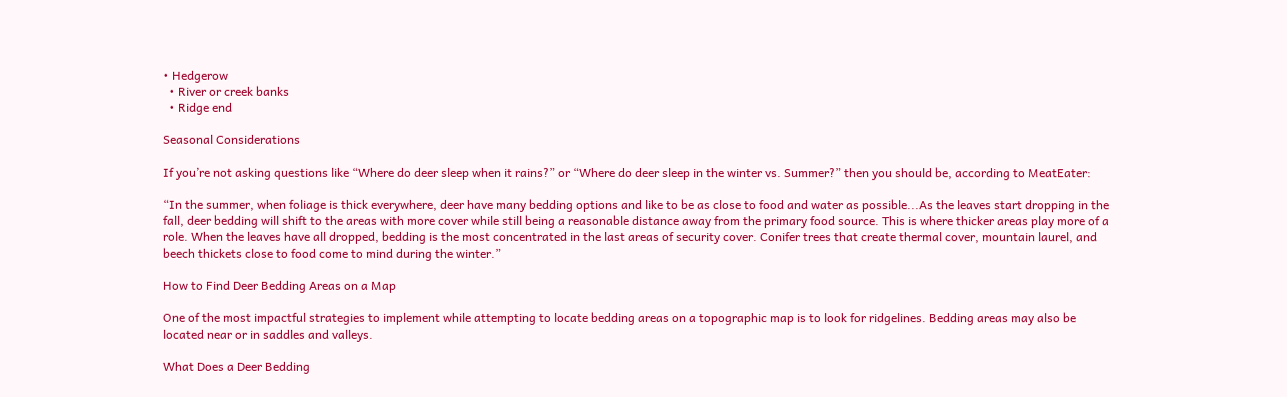• Hedgerow
  • River or creek banks
  • Ridge end

Seasonal Considerations

If you’re not asking questions like “Where do deer sleep when it rains?” or “Where do deer sleep in the winter vs. Summer?” then you should be, according to MeatEater:

“In the summer, when foliage is thick everywhere, deer have many bedding options and like to be as close to food and water as possible...As the leaves start dropping in the fall, deer bedding will shift to the areas with more cover while still being a reasonable distance away from the primary food source. This is where thicker areas play more of a role. When the leaves have all dropped, bedding is the most concentrated in the last areas of security cover. Conifer trees that create thermal cover, mountain laurel, and beech thickets close to food come to mind during the winter.”

How to Find Deer Bedding Areas on a Map

One of the most impactful strategies to implement while attempting to locate bedding areas on a topographic map is to look for ridgelines. Bedding areas may also be located near or in saddles and valleys.

What Does a Deer Bedding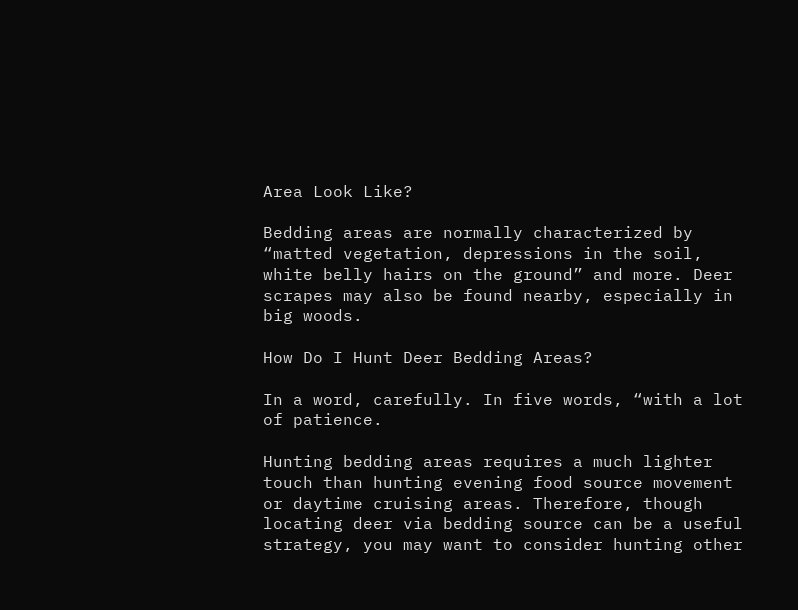Area Look Like?

Bedding areas are normally characterized by “matted vegetation, depressions in the soil, white belly hairs on the ground” and more. Deer scrapes may also be found nearby, especially in big woods.

How Do I Hunt Deer Bedding Areas?

In a word, carefully. In five words, “with a lot of patience.

Hunting bedding areas requires a much lighter touch than hunting evening food source movement or daytime cruising areas. Therefore, though locating deer via bedding source can be a useful strategy, you may want to consider hunting other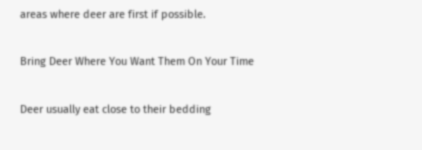areas where deer are first if possible.

Bring Deer Where You Want Them On Your Time

Deer usually eat close to their bedding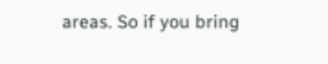areas. So if you bring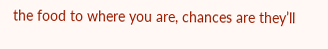the food to where you are, chances are they’ll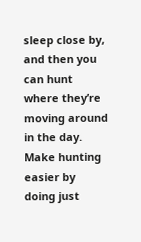sleep close by, and then you can hunt where they’re moving around in the day. Make hunting easier by doing just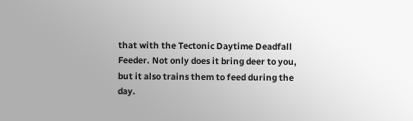that with the Tectonic Daytime Deadfall Feeder. Not only does it bring deer to you, but it also trains them to feed during the day.